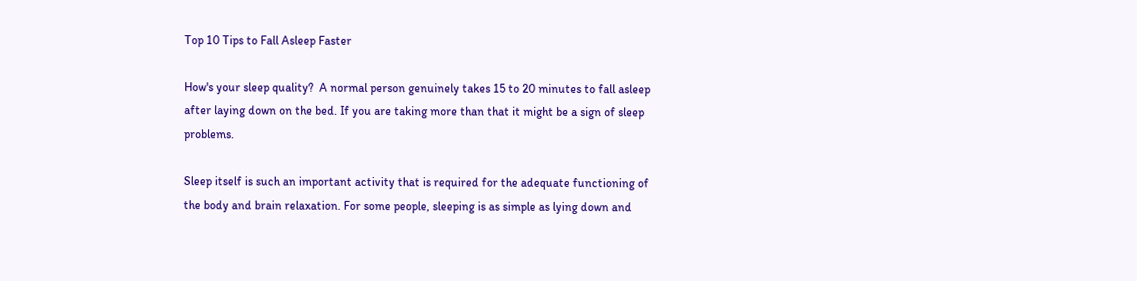Top 10 Tips to Fall Asleep Faster

How's your sleep quality?  A normal person genuinely takes 15 to 20 minutes to fall asleep after laying down on the bed. If you are taking more than that it might be a sign of sleep problems.

Sleep itself is such an important activity that is required for the adequate functioning of the body and brain relaxation. For some people, sleeping is as simple as lying down and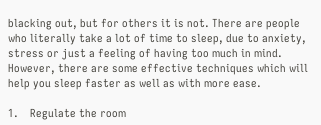blacking out, but for others it is not. There are people who literally take a lot of time to sleep, due to anxiety, stress or just a feeling of having too much in mind. However, there are some effective techniques which will help you sleep faster as well as with more ease.

1.    Regulate the room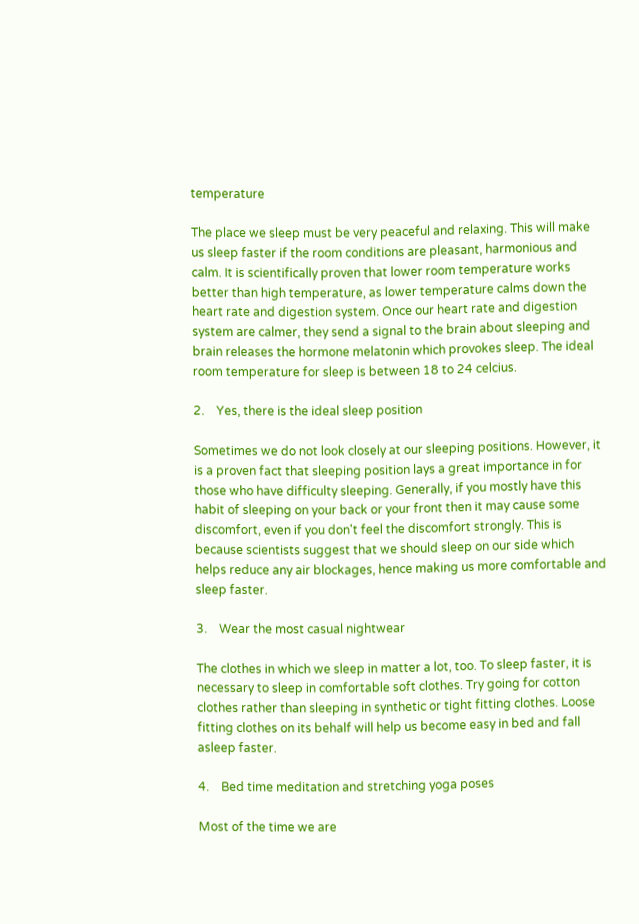temperature

The place we sleep must be very peaceful and relaxing. This will make us sleep faster if the room conditions are pleasant, harmonious and calm. It is scientifically proven that lower room temperature works better than high temperature, as lower temperature calms down the heart rate and digestion system. Once our heart rate and digestion system are calmer, they send a signal to the brain about sleeping and brain releases the hormone melatonin which provokes sleep. The ideal room temperature for sleep is between 18 to 24 celcius.

2.    Yes, there is the ideal sleep position

Sometimes we do not look closely at our sleeping positions. However, it is a proven fact that sleeping position lays a great importance in for those who have difficulty sleeping. Generally, if you mostly have this habit of sleeping on your back or your front then it may cause some discomfort, even if you don't feel the discomfort strongly. This is because scientists suggest that we should sleep on our side which helps reduce any air blockages, hence making us more comfortable and sleep faster.

3.    Wear the most casual nightwear

The clothes in which we sleep in matter a lot, too. To sleep faster, it is necessary to sleep in comfortable soft clothes. Try going for cotton clothes rather than sleeping in synthetic or tight fitting clothes. Loose fitting clothes on its behalf will help us become easy in bed and fall asleep faster.

4.    Bed time meditation and stretching yoga poses

Most of the time we are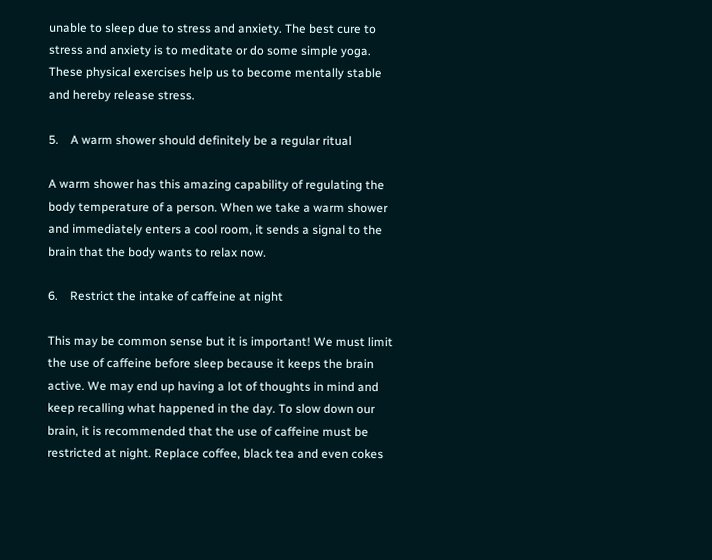unable to sleep due to stress and anxiety. The best cure to stress and anxiety is to meditate or do some simple yoga. These physical exercises help us to become mentally stable and hereby release stress.

5.    A warm shower should definitely be a regular ritual

A warm shower has this amazing capability of regulating the body temperature of a person. When we take a warm shower and immediately enters a cool room, it sends a signal to the brain that the body wants to relax now.

6.    Restrict the intake of caffeine at night

This may be common sense but it is important! We must limit the use of caffeine before sleep because it keeps the brain active. We may end up having a lot of thoughts in mind and keep recalling what happened in the day. To slow down our brain, it is recommended that the use of caffeine must be restricted at night. Replace coffee, black tea and even cokes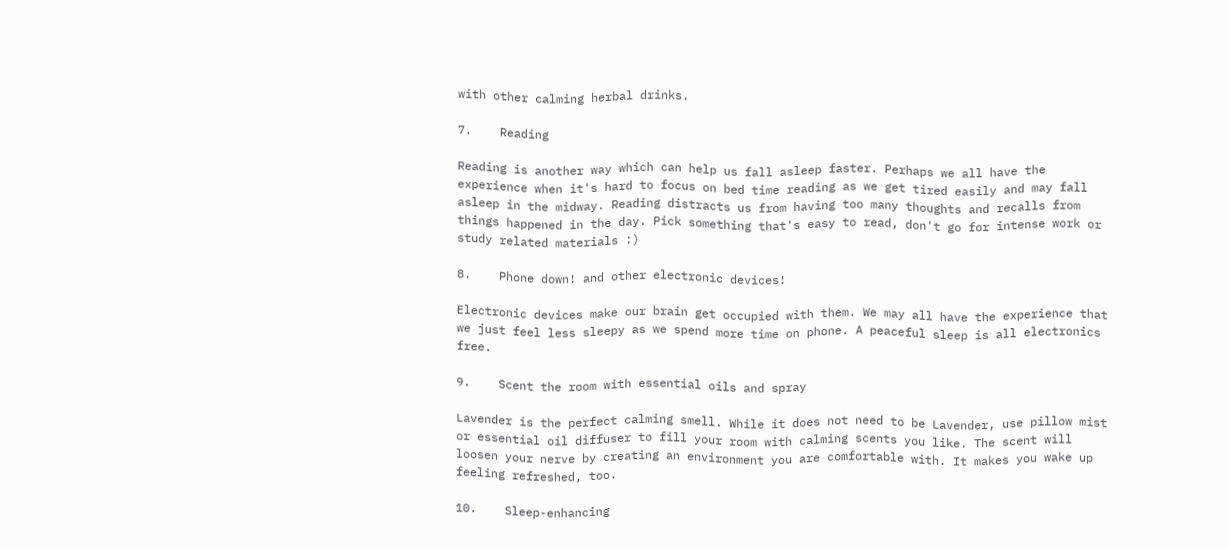with other calming herbal drinks.

7.    Reading

Reading is another way which can help us fall asleep faster. Perhaps we all have the experience when it's hard to focus on bed time reading as we get tired easily and may fall asleep in the midway. Reading distracts us from having too many thoughts and recalls from things happened in the day. Pick something that's easy to read, don't go for intense work or study related materials :)

8.    Phone down! and other electronic devices!

Electronic devices make our brain get occupied with them. We may all have the experience that we just feel less sleepy as we spend more time on phone. A peaceful sleep is all electronics free.

9.    Scent the room with essential oils and spray

Lavender is the perfect calming smell. While it does not need to be Lavender, use pillow mist or essential oil diffuser to fill your room with calming scents you like. The scent will loosen your nerve by creating an environment you are comfortable with. It makes you wake up feeling refreshed, too.

10.    Sleep-enhancing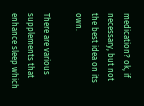medication? ok, if necessary, but not the best idea on its own.

There are various supplements that enhance sleep which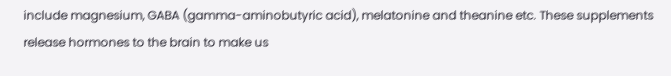include magnesium, GABA (gamma-aminobutyric acid), melatonine and theanine etc. These supplements release hormones to the brain to make us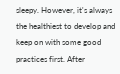sleepy. However, it's always the healthiest to develop and keep on with some good practices first. After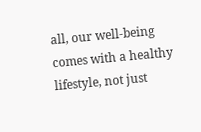all, our well-being comes with a healthy lifestyle, not just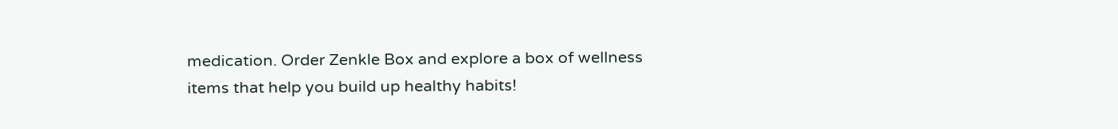medication. Order Zenkle Box and explore a box of wellness items that help you build up healthy habits!